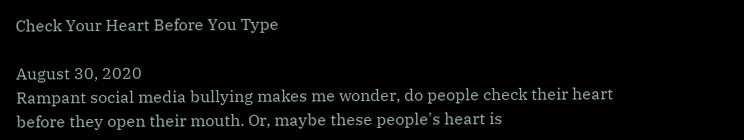Check Your Heart Before You Type

August 30, 2020
Rampant social media bullying makes me wonder, do people check their heart before they open their mouth. Or, maybe these people's heart is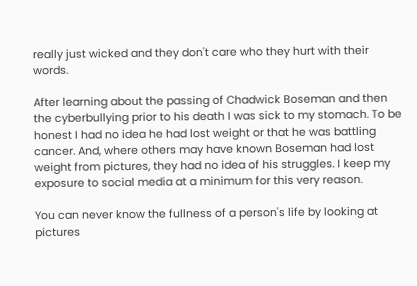really just wicked and they don't care who they hurt with their words.

After learning about the passing of Chadwick Boseman and then the cyberbullying prior to his death I was sick to my stomach. To be honest I had no idea he had lost weight or that he was battling cancer. And, where others may have known Boseman had lost weight from pictures, they had no idea of his struggles. I keep my exposure to social media at a minimum for this very reason.

You can never know the fullness of a person's life by looking at pictures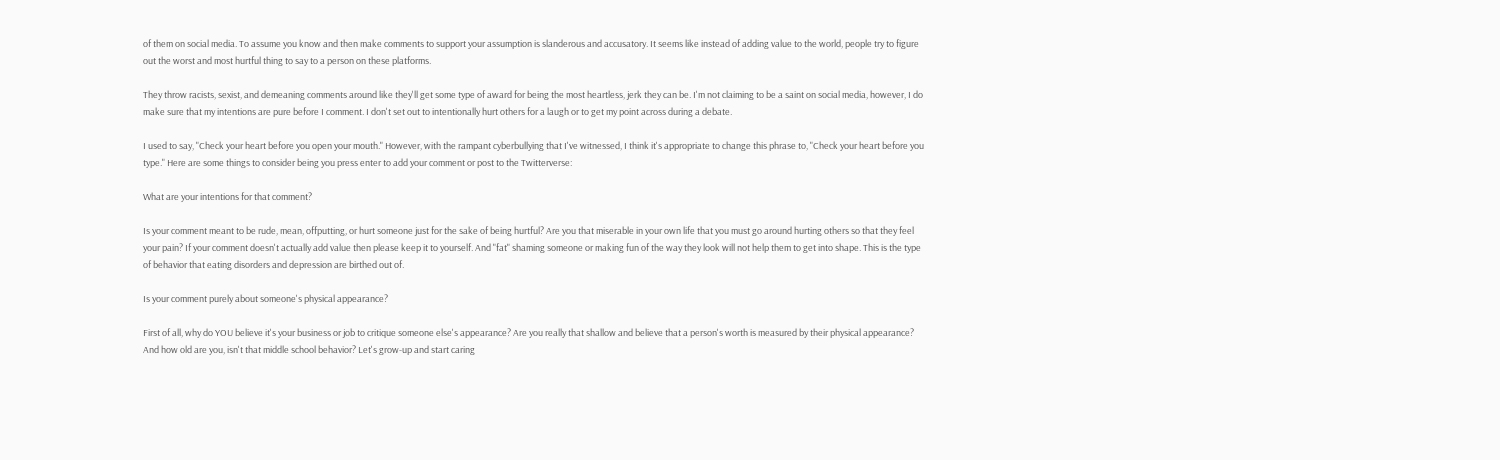of them on social media. To assume you know and then make comments to support your assumption is slanderous and accusatory. It seems like instead of adding value to the world, people try to figure out the worst and most hurtful thing to say to a person on these platforms.

They throw racists, sexist, and demeaning comments around like they'll get some type of award for being the most heartless, jerk they can be. I'm not claiming to be a saint on social media, however, I do make sure that my intentions are pure before I comment. I don't set out to intentionally hurt others for a laugh or to get my point across during a debate.

I used to say, "Check your heart before you open your mouth." However, with the rampant cyberbullying that I've witnessed, I think it's appropriate to change this phrase to, "Check your heart before you type." Here are some things to consider being you press enter to add your comment or post to the Twitterverse:

What are your intentions for that comment?

Is your comment meant to be rude, mean, offputting, or hurt someone just for the sake of being hurtful? Are you that miserable in your own life that you must go around hurting others so that they feel your pain? If your comment doesn't actually add value then please keep it to yourself. And "fat" shaming someone or making fun of the way they look will not help them to get into shape. This is the type of behavior that eating disorders and depression are birthed out of.

Is your comment purely about someone's physical appearance?

First of all, why do YOU believe it's your business or job to critique someone else's appearance? Are you really that shallow and believe that a person's worth is measured by their physical appearance? And how old are you, isn't that middle school behavior? Let's grow-up and start caring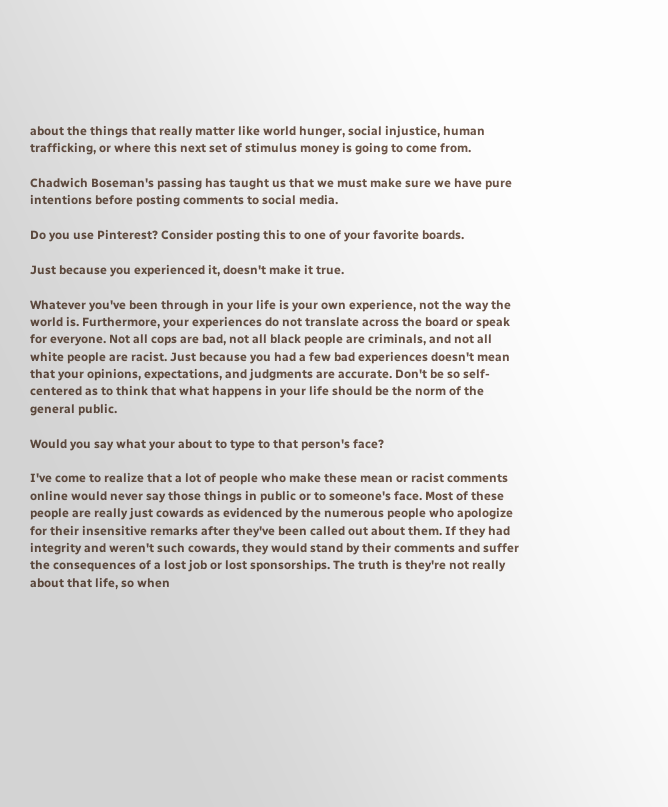about the things that really matter like world hunger, social injustice, human trafficking, or where this next set of stimulus money is going to come from.

Chadwich Boseman's passing has taught us that we must make sure we have pure intentions before posting comments to social media.

Do you use Pinterest? Consider posting this to one of your favorite boards.

Just because you experienced it, doesn't make it true.

Whatever you've been through in your life is your own experience, not the way the world is. Furthermore, your experiences do not translate across the board or speak for everyone. Not all cops are bad, not all black people are criminals, and not all white people are racist. Just because you had a few bad experiences doesn't mean that your opinions, expectations, and judgments are accurate. Don't be so self-centered as to think that what happens in your life should be the norm of the general public.

Would you say what your about to type to that person's face?

I've come to realize that a lot of people who make these mean or racist comments online would never say those things in public or to someone's face. Most of these people are really just cowards as evidenced by the numerous people who apologize for their insensitive remarks after they've been called out about them. If they had integrity and weren't such cowards, they would stand by their comments and suffer the consequences of a lost job or lost sponsorships. The truth is they're not really about that life, so when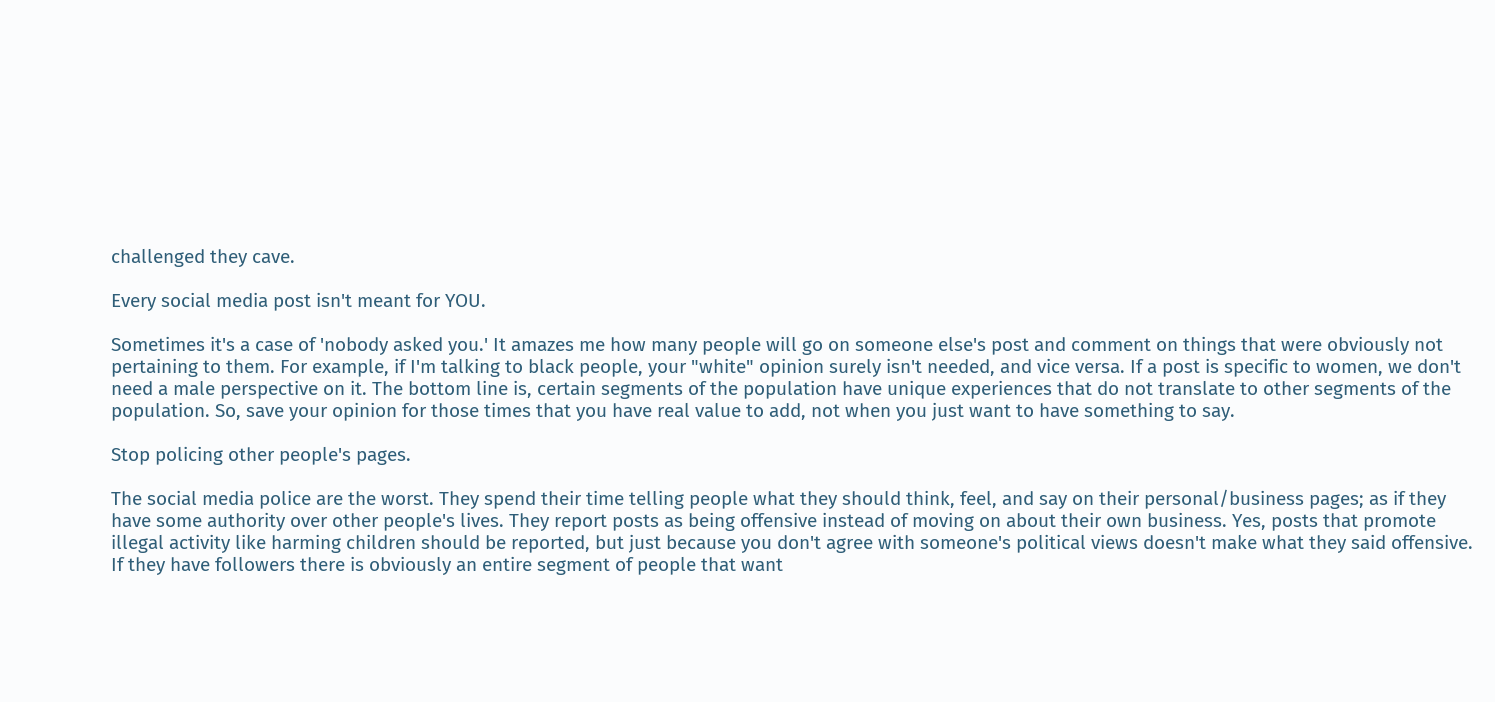challenged they cave.

Every social media post isn't meant for YOU.

Sometimes it's a case of 'nobody asked you.' It amazes me how many people will go on someone else's post and comment on things that were obviously not pertaining to them. For example, if I'm talking to black people, your "white" opinion surely isn't needed, and vice versa. If a post is specific to women, we don't need a male perspective on it. The bottom line is, certain segments of the population have unique experiences that do not translate to other segments of the population. So, save your opinion for those times that you have real value to add, not when you just want to have something to say.

Stop policing other people's pages.

The social media police are the worst. They spend their time telling people what they should think, feel, and say on their personal/business pages; as if they have some authority over other people's lives. They report posts as being offensive instead of moving on about their own business. Yes, posts that promote illegal activity like harming children should be reported, but just because you don't agree with someone's political views doesn't make what they said offensive. If they have followers there is obviously an entire segment of people that want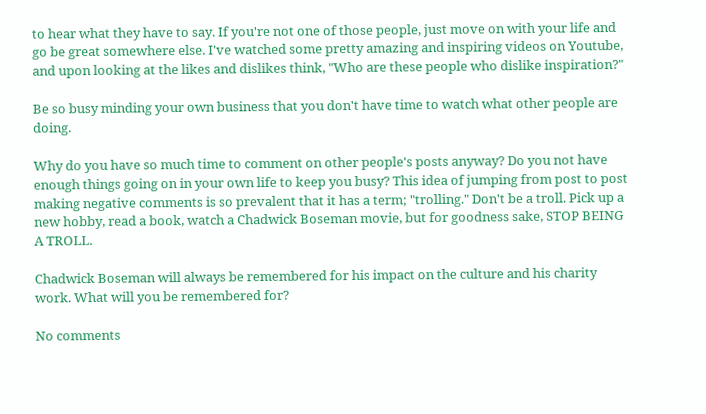to hear what they have to say. If you're not one of those people, just move on with your life and go be great somewhere else. I've watched some pretty amazing and inspiring videos on Youtube, and upon looking at the likes and dislikes think, "Who are these people who dislike inspiration?"

Be so busy minding your own business that you don't have time to watch what other people are doing.

Why do you have so much time to comment on other people's posts anyway? Do you not have enough things going on in your own life to keep you busy? This idea of jumping from post to post making negative comments is so prevalent that it has a term; "trolling." Don't be a troll. Pick up a new hobby, read a book, watch a Chadwick Boseman movie, but for goodness sake, STOP BEING A TROLL.

Chadwick Boseman will always be remembered for his impact on the culture and his charity work. What will you be remembered for?

No comments